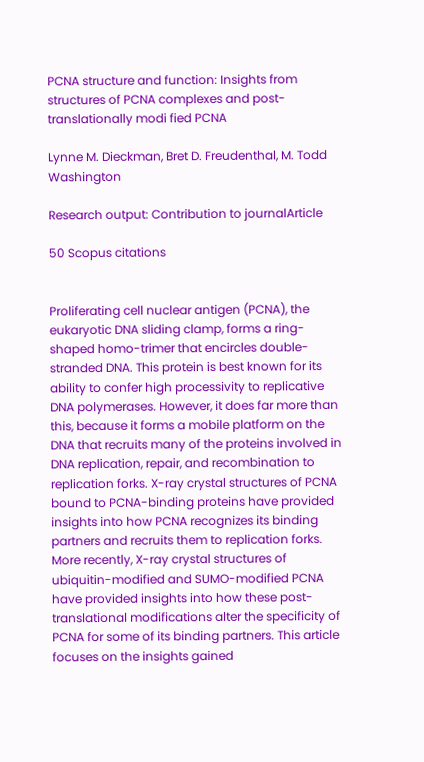PCNA structure and function: Insights from structures of PCNA complexes and post-translationally modi fied PCNA

Lynne M. Dieckman, Bret D. Freudenthal, M. Todd Washington

Research output: Contribution to journalArticle

50 Scopus citations


Proliferating cell nuclear antigen (PCNA), the eukaryotic DNA sliding clamp, forms a ring-shaped homo-trimer that encircles double-stranded DNA. This protein is best known for its ability to confer high processivity to replicative DNA polymerases. However, it does far more than this, because it forms a mobile platform on the DNA that recruits many of the proteins involved in DNA replication, repair, and recombination to replication forks. X-ray crystal structures of PCNA bound to PCNA-binding proteins have provided insights into how PCNA recognizes its binding partners and recruits them to replication forks. More recently, X-ray crystal structures of ubiquitin-modified and SUMO-modified PCNA have provided insights into how these post-translational modifications alter the specificity of PCNA for some of its binding partners. This article focuses on the insights gained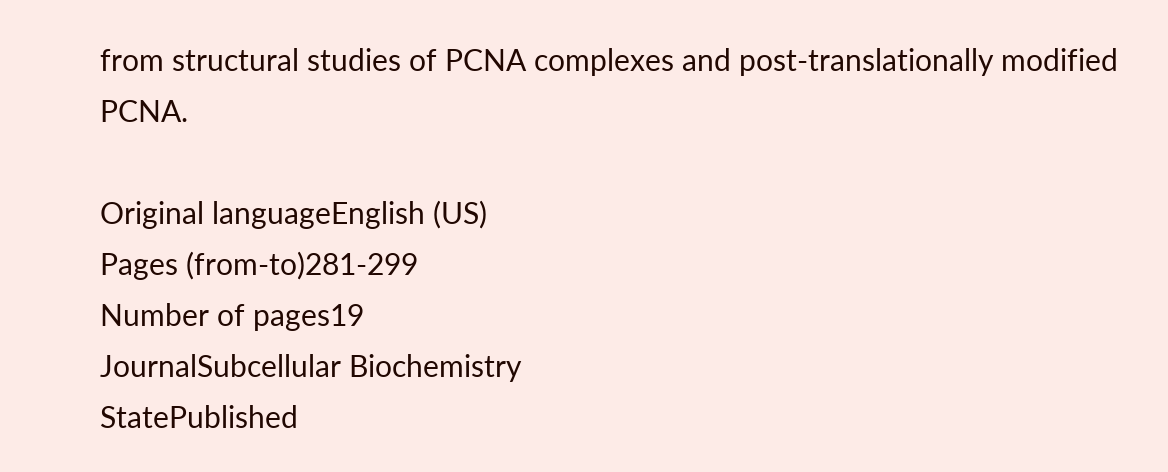from structural studies of PCNA complexes and post-translationally modified PCNA.

Original languageEnglish (US)
Pages (from-to)281-299
Number of pages19
JournalSubcellular Biochemistry
StatePublished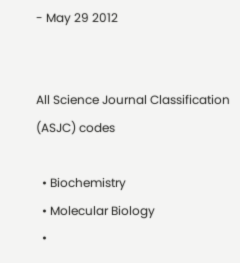- May 29 2012


All Science Journal Classification (ASJC) codes

  • Biochemistry
  • Molecular Biology
  •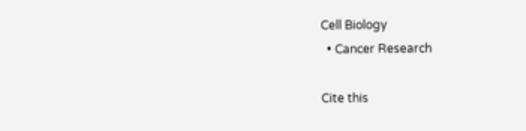Cell Biology
  • Cancer Research

Cite this